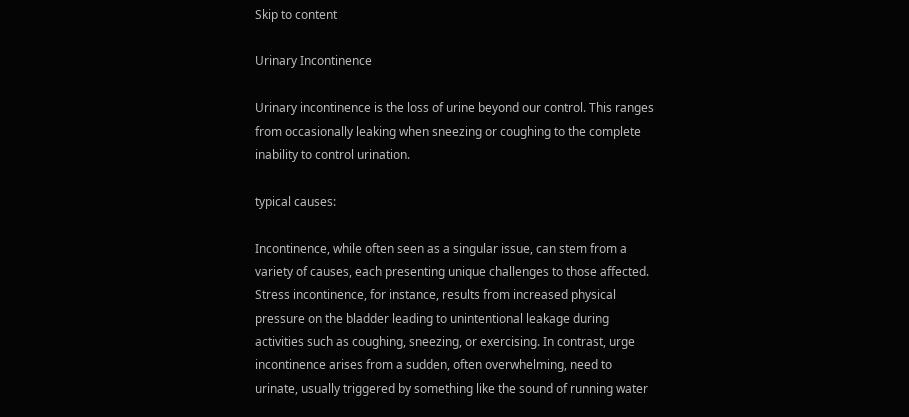Skip to content

Urinary Incontinence

Urinary incontinence is the loss of urine beyond our control. This ranges from occasionally leaking when sneezing or coughing to the complete inability to control urination.

typical causes:

Incontinence, while often seen as a singular issue, can stem from a variety of causes, each presenting unique challenges to those affected. Stress incontinence, for instance, results from increased physical pressure on the bladder leading to unintentional leakage during activities such as coughing, sneezing, or exercising. In contrast, urge incontinence arises from a sudden, often overwhelming, need to urinate, usually triggered by something like the sound of running water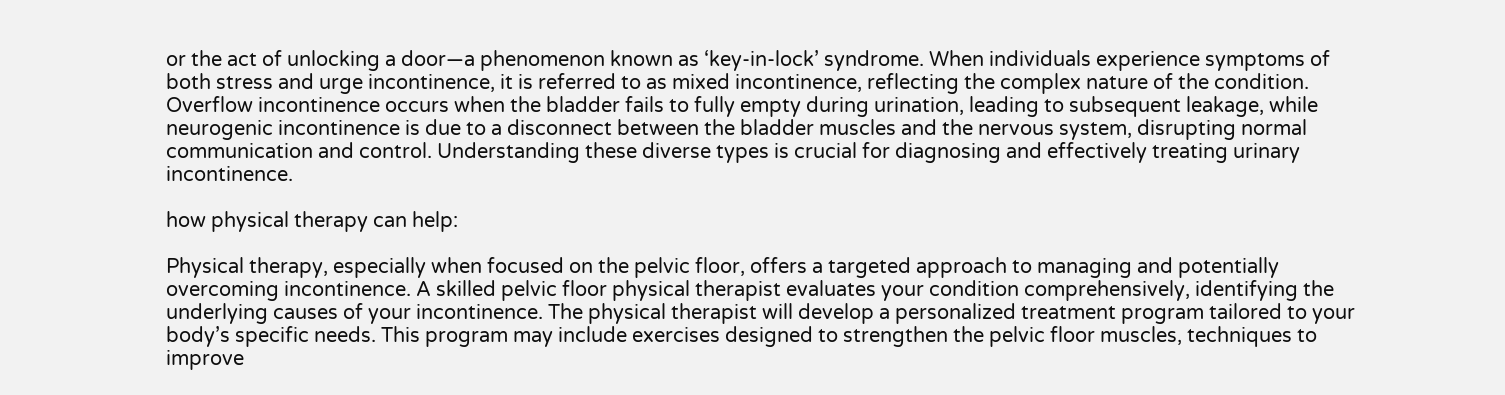or the act of unlocking a door—a phenomenon known as ‘key-in-lock’ syndrome. When individuals experience symptoms of both stress and urge incontinence, it is referred to as mixed incontinence, reflecting the complex nature of the condition. Overflow incontinence occurs when the bladder fails to fully empty during urination, leading to subsequent leakage, while neurogenic incontinence is due to a disconnect between the bladder muscles and the nervous system, disrupting normal communication and control. Understanding these diverse types is crucial for diagnosing and effectively treating urinary incontinence.

how physical therapy can help:

Physical therapy, especially when focused on the pelvic floor, offers a targeted approach to managing and potentially overcoming incontinence. A skilled pelvic floor physical therapist evaluates your condition comprehensively, identifying the underlying causes of your incontinence. The physical therapist will develop a personalized treatment program tailored to your body’s specific needs. This program may include exercises designed to strengthen the pelvic floor muscles, techniques to improve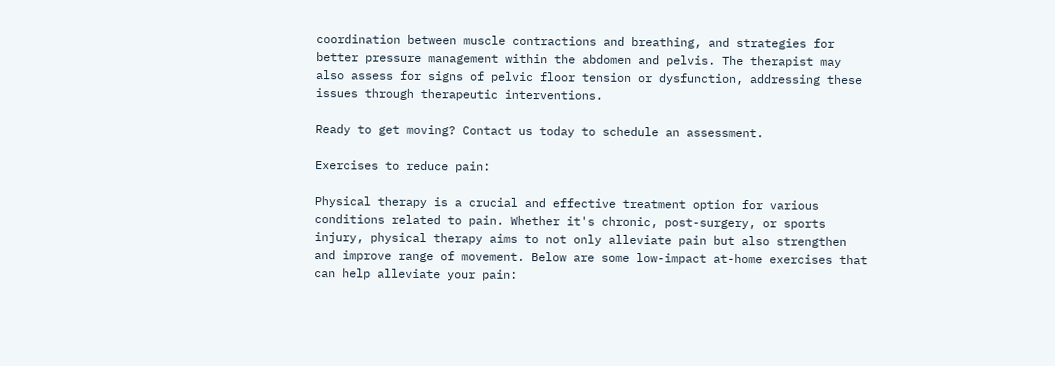coordination between muscle contractions and breathing, and strategies for better pressure management within the abdomen and pelvis. The therapist may also assess for signs of pelvic floor tension or dysfunction, addressing these issues through therapeutic interventions.

Ready to get moving? Contact us today to schedule an assessment.

Exercises to reduce pain:

Physical therapy is a crucial and effective treatment option for various conditions related to pain. Whether it's chronic, post-surgery, or sports injury, physical therapy aims to not only alleviate pain but also strengthen and improve range of movement. Below are some low-impact at-home exercises that can help alleviate your pain: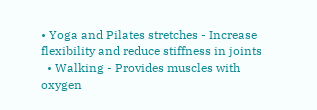• Yoga and Pilates stretches - Increase flexibility and reduce stiffness in joints
  • Walking - Provides muscles with oxygen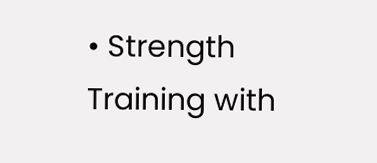• Strength Training with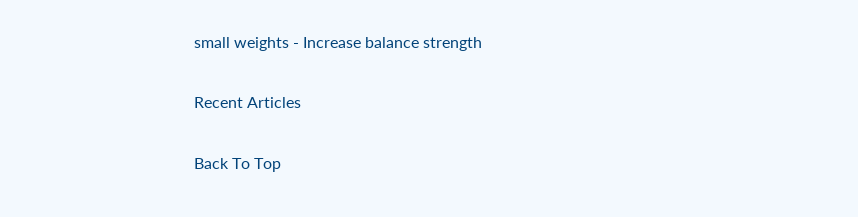small weights - Increase balance strength

Recent Articles

Back To Top